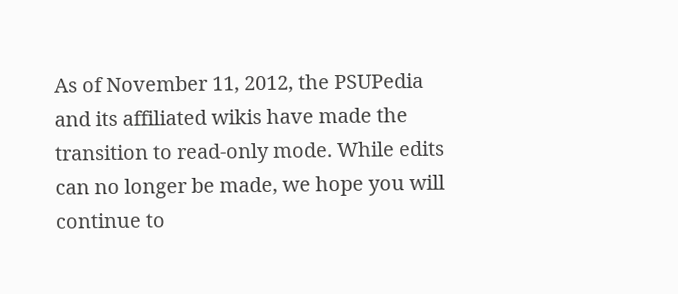As of November 11, 2012, the PSUPedia and its affiliated wikis have made the transition to read-only mode. While edits can no longer be made, we hope you will continue to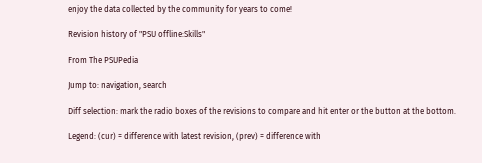enjoy the data collected by the community for years to come!

Revision history of "PSU offline:Skills"

From The PSUPedia

Jump to: navigation, search

Diff selection: mark the radio boxes of the revisions to compare and hit enter or the button at the bottom.

Legend: (cur) = difference with latest revision, (prev) = difference with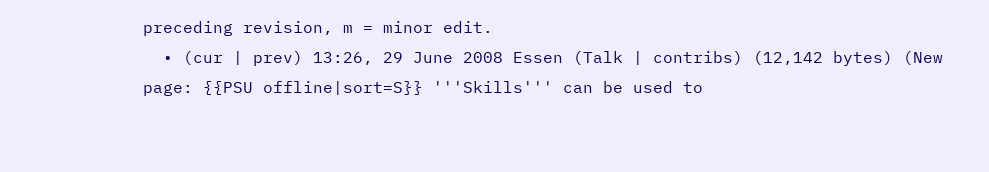preceding revision, m = minor edit.
  • (cur | prev) 13:26, 29 June 2008 Essen (Talk | contribs) (12,142 bytes) (New page: {{PSU offline|sort=S}} '''Skills''' can be used to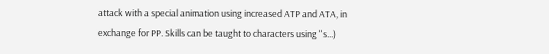attack with a special animation using increased ATP and ATA, in exchange for PP. Skills can be taught to characters using ''s...)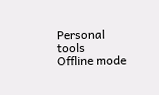Personal tools
Offline mode